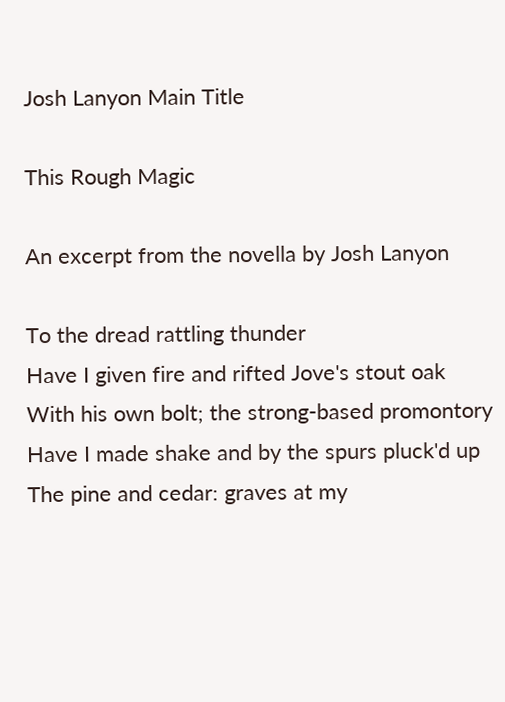Josh Lanyon Main Title

This Rough Magic

An excerpt from the novella by Josh Lanyon

To the dread rattling thunder
Have I given fire and rifted Jove's stout oak
With his own bolt; the strong-based promontory
Have I made shake and by the spurs pluck'd up
The pine and cedar: graves at my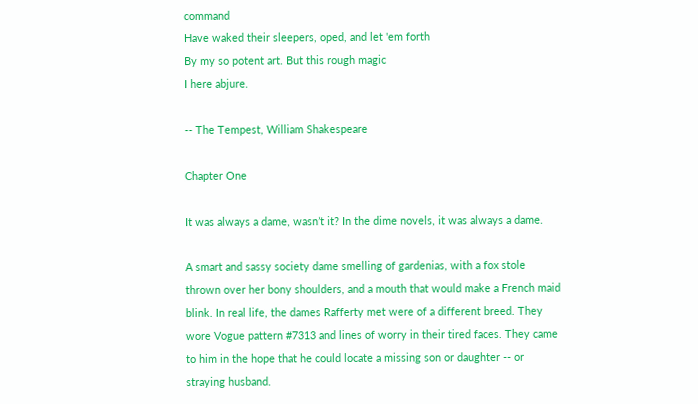command
Have waked their sleepers, oped, and let 'em forth
By my so potent art. But this rough magic
I here abjure.

-- The Tempest, William Shakespeare

Chapter One

It was always a dame, wasn’t it? In the dime novels, it was always a dame.

A smart and sassy society dame smelling of gardenias, with a fox stole thrown over her bony shoulders, and a mouth that would make a French maid blink. In real life, the dames Rafferty met were of a different breed. They wore Vogue pattern #7313 and lines of worry in their tired faces. They came to him in the hope that he could locate a missing son or daughter -- or straying husband.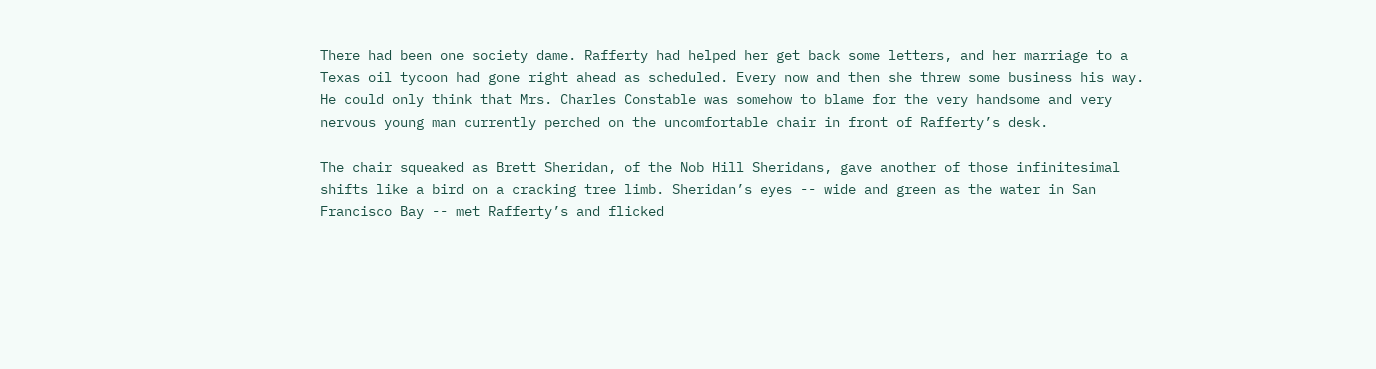There had been one society dame. Rafferty had helped her get back some letters, and her marriage to a Texas oil tycoon had gone right ahead as scheduled. Every now and then she threw some business his way. He could only think that Mrs. Charles Constable was somehow to blame for the very handsome and very nervous young man currently perched on the uncomfortable chair in front of Rafferty’s desk.

The chair squeaked as Brett Sheridan, of the Nob Hill Sheridans, gave another of those infinitesimal shifts like a bird on a cracking tree limb. Sheridan’s eyes -- wide and green as the water in San Francisco Bay -- met Rafferty’s and flicked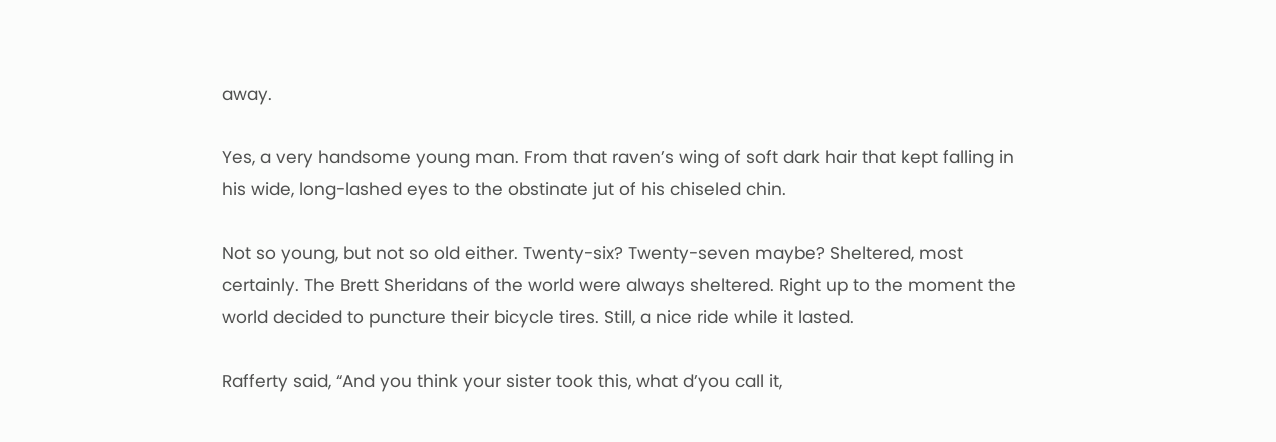away.

Yes, a very handsome young man. From that raven’s wing of soft dark hair that kept falling in his wide, long-lashed eyes to the obstinate jut of his chiseled chin.

Not so young, but not so old either. Twenty-six? Twenty-seven maybe? Sheltered, most certainly. The Brett Sheridans of the world were always sheltered. Right up to the moment the world decided to puncture their bicycle tires. Still, a nice ride while it lasted.

Rafferty said, “And you think your sister took this, what d’you call it,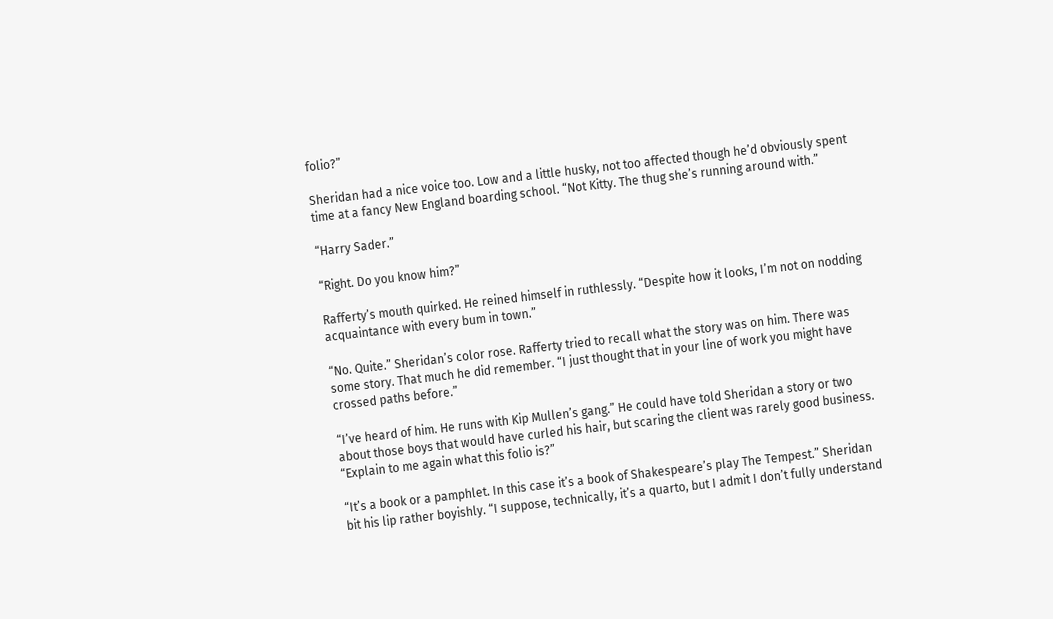folio?”

Sheridan had a nice voice too. Low and a little husky, not too affected though he’d obviously spent time at a fancy New England boarding school. “Not Kitty. The thug she’s running around with.”

“Harry Sader.”

“Right. Do you know him?”

Rafferty’s mouth quirked. He reined himself in ruthlessly. “Despite how it looks, I’m not on nodding acquaintance with every bum in town.”

“No. Quite.” Sheridan’s color rose. Rafferty tried to recall what the story was on him. There was some story. That much he did remember. “I just thought that in your line of work you might have crossed paths before.”

“I’ve heard of him. He runs with Kip Mullen’s gang.” He could have told Sheridan a story or two about those boys that would have curled his hair, but scaring the client was rarely good business. “Explain to me again what this folio is?”

“It’s a book or a pamphlet. In this case it’s a book of Shakespeare’s play The Tempest.” Sheridan bit his lip rather boyishly. “I suppose, technically, it’s a quarto, but I admit I don’t fully understand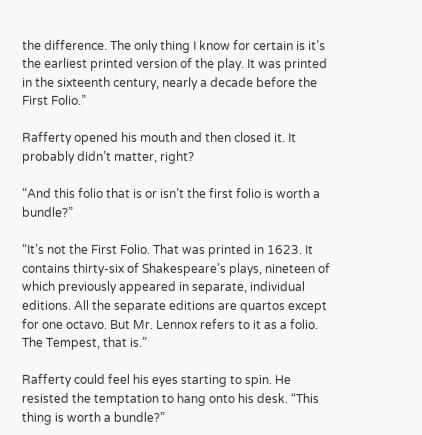the difference. The only thing I know for certain is it’s the earliest printed version of the play. It was printed in the sixteenth century, nearly a decade before the First Folio.”

Rafferty opened his mouth and then closed it. It probably didn’t matter, right?

“And this folio that is or isn’t the first folio is worth a bundle?”

“It’s not the First Folio. That was printed in 1623. It contains thirty-six of Shakespeare’s plays, nineteen of which previously appeared in separate, individual editions. All the separate editions are quartos except for one octavo. But Mr. Lennox refers to it as a folio. The Tempest, that is.”

Rafferty could feel his eyes starting to spin. He resisted the temptation to hang onto his desk. “This thing is worth a bundle?”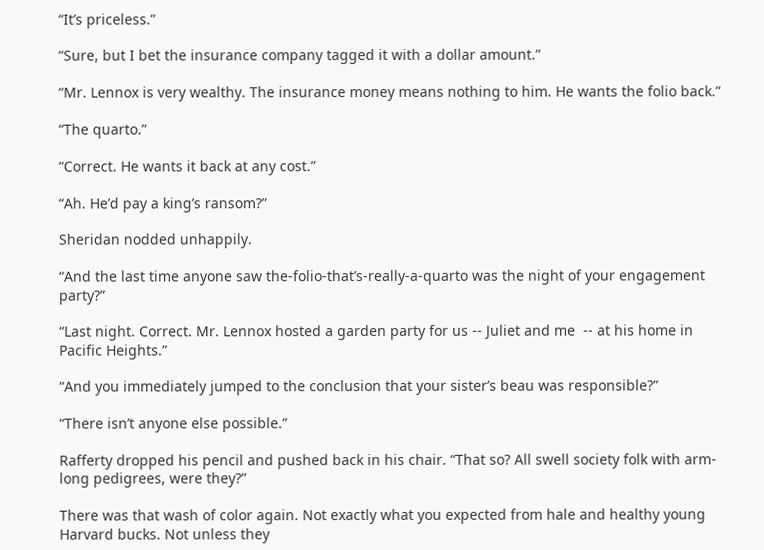“It’s priceless.”

“Sure, but I bet the insurance company tagged it with a dollar amount.”

“Mr. Lennox is very wealthy. The insurance money means nothing to him. He wants the folio back.”

“The quarto.”

“Correct. He wants it back at any cost.”

“Ah. He’d pay a king’s ransom?”

Sheridan nodded unhappily.

“And the last time anyone saw the-folio-that’s-really-a-quarto was the night of your engagement party?”

“Last night. Correct. Mr. Lennox hosted a garden party for us -- Juliet and me  -- at his home in Pacific Heights.”

“And you immediately jumped to the conclusion that your sister’s beau was responsible?”

“There isn’t anyone else possible.”

Rafferty dropped his pencil and pushed back in his chair. “That so? All swell society folk with arm-long pedigrees, were they?”

There was that wash of color again. Not exactly what you expected from hale and healthy young Harvard bucks. Not unless they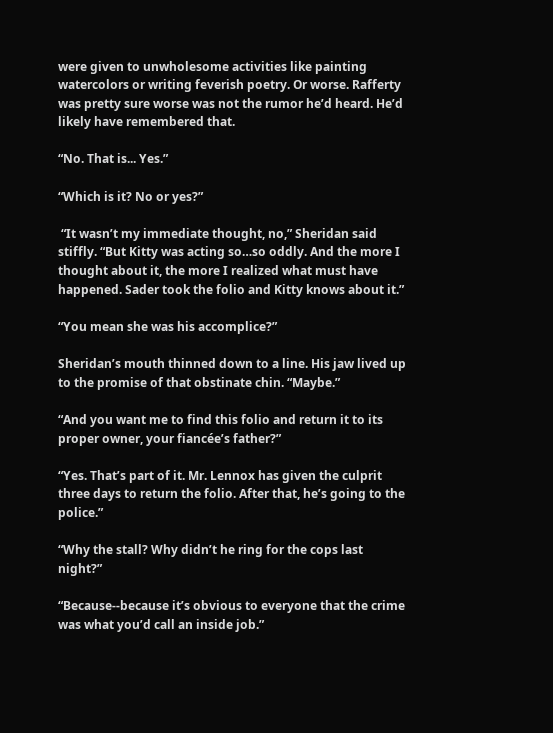were given to unwholesome activities like painting watercolors or writing feverish poetry. Or worse. Rafferty was pretty sure worse was not the rumor he’d heard. He’d likely have remembered that.

“No. That is... Yes.”

“Which is it? No or yes?”

 “It wasn’t my immediate thought, no,” Sheridan said stiffly. “But Kitty was acting so…so oddly. And the more I thought about it, the more I realized what must have happened. Sader took the folio and Kitty knows about it.”

“You mean she was his accomplice?”

Sheridan’s mouth thinned down to a line. His jaw lived up to the promise of that obstinate chin. “Maybe.”

“And you want me to find this folio and return it to its proper owner, your fiancée’s father?”

“Yes. That’s part of it. Mr. Lennox has given the culprit three days to return the folio. After that, he’s going to the police.”

“Why the stall? Why didn’t he ring for the cops last night?”

“Because--because it’s obvious to everyone that the crime was what you’d call an inside job.”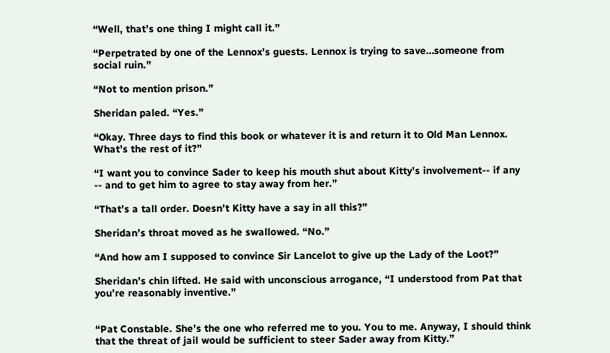“Well, that’s one thing I might call it.”

“Perpetrated by one of the Lennox’s guests. Lennox is trying to save…someone from social ruin.”

“Not to mention prison.”

Sheridan paled. “Yes.”

“Okay. Three days to find this book or whatever it is and return it to Old Man Lennox. What’s the rest of it?”

“I want you to convince Sader to keep his mouth shut about Kitty’s involvement-- if any -- and to get him to agree to stay away from her.”

“That’s a tall order. Doesn’t Kitty have a say in all this?”

Sheridan’s throat moved as he swallowed. “No.”

“And how am I supposed to convince Sir Lancelot to give up the Lady of the Loot?”

Sheridan’s chin lifted. He said with unconscious arrogance, “I understood from Pat that you’re reasonably inventive.”


“Pat Constable. She’s the one who referred me to you. You to me. Anyway, I should think that the threat of jail would be sufficient to steer Sader away from Kitty.”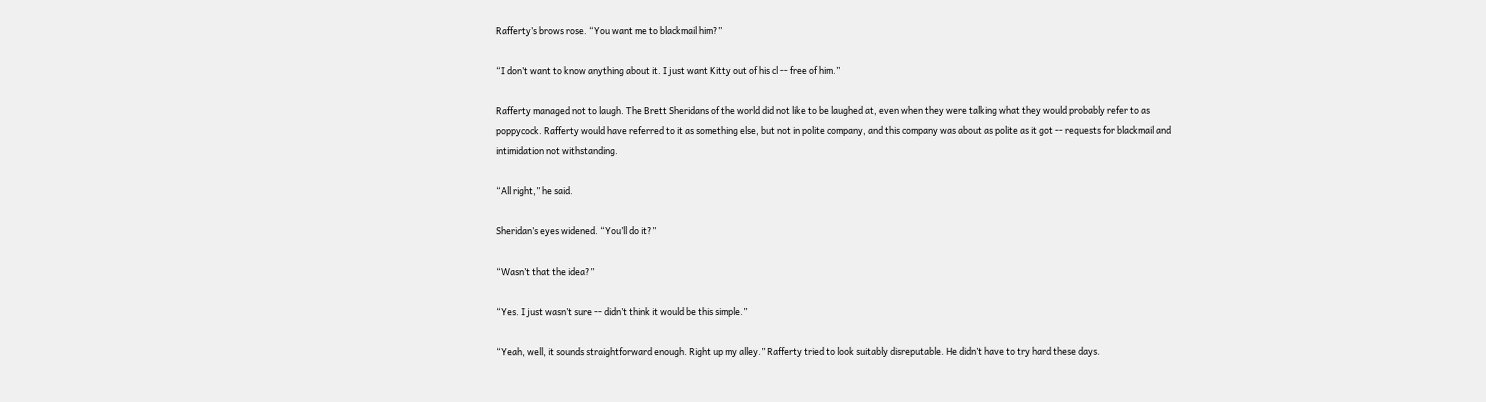Rafferty’s brows rose. “You want me to blackmail him?”

“I don’t want to know anything about it. I just want Kitty out of his cl -- free of him.”

Rafferty managed not to laugh. The Brett Sheridans of the world did not like to be laughed at, even when they were talking what they would probably refer to as poppycock. Rafferty would have referred to it as something else, but not in polite company, and this company was about as polite as it got -- requests for blackmail and intimidation not withstanding.

“All right,” he said.

Sheridan’s eyes widened. “You’ll do it?”

“Wasn’t that the idea?”

“Yes. I just wasn’t sure -- didn’t think it would be this simple.”

“Yeah, well, it sounds straightforward enough. Right up my alley.” Rafferty tried to look suitably disreputable. He didn’t have to try hard these days.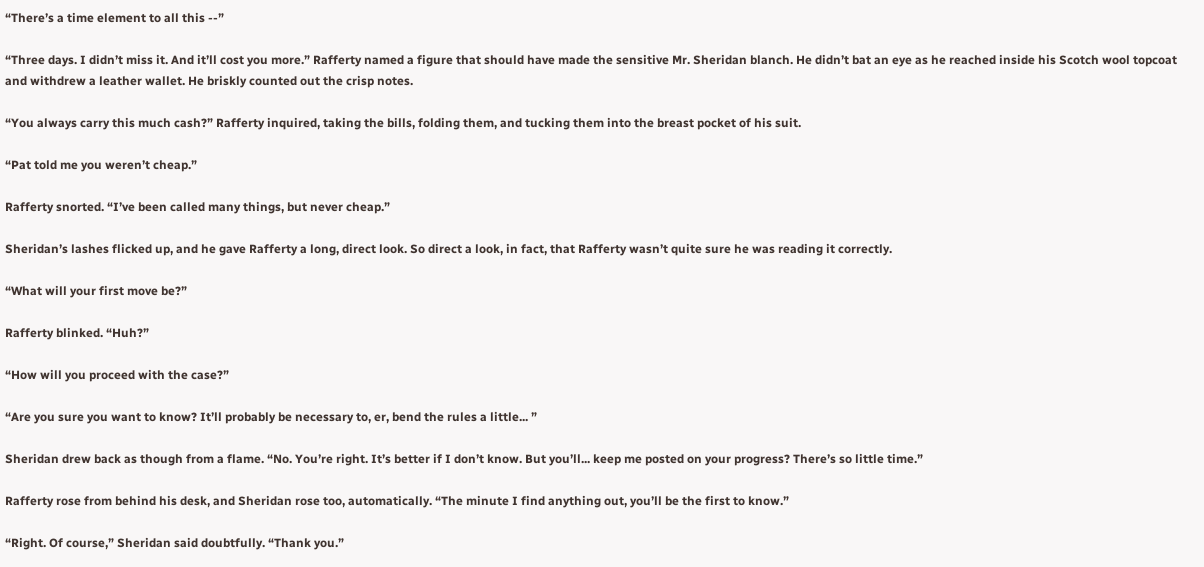“There’s a time element to all this --”

“Three days. I didn’t miss it. And it’ll cost you more.” Rafferty named a figure that should have made the sensitive Mr. Sheridan blanch. He didn’t bat an eye as he reached inside his Scotch wool topcoat and withdrew a leather wallet. He briskly counted out the crisp notes.

“You always carry this much cash?” Rafferty inquired, taking the bills, folding them, and tucking them into the breast pocket of his suit.

“Pat told me you weren’t cheap.”

Rafferty snorted. “I’ve been called many things, but never cheap.”

Sheridan’s lashes flicked up, and he gave Rafferty a long, direct look. So direct a look, in fact, that Rafferty wasn’t quite sure he was reading it correctly.

“What will your first move be?”

Rafferty blinked. “Huh?”

“How will you proceed with the case?”

“Are you sure you want to know? It’ll probably be necessary to, er, bend the rules a little... ”

Sheridan drew back as though from a flame. “No. You’re right. It’s better if I don’t know. But you’ll... keep me posted on your progress? There’s so little time.”

Rafferty rose from behind his desk, and Sheridan rose too, automatically. “The minute I find anything out, you’ll be the first to know.”

“Right. Of course,” Sheridan said doubtfully. “Thank you.”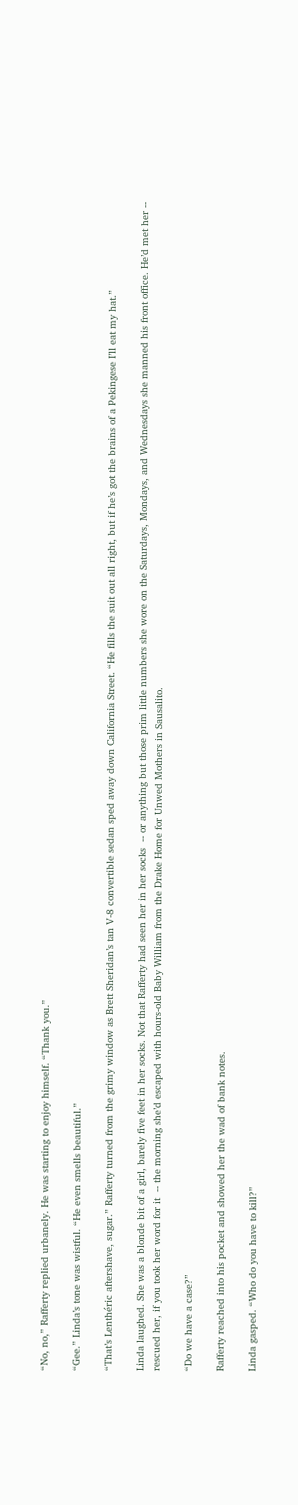“No, no,” Rafferty replied urbanely. He was starting to enjoy himself. “Thank you.”

“Gee.” Linda’s tone was wistful. “He even smells beautiful.”

“That’s Lenthéric aftershave, sugar.” Rafferty turned from the grimy window as Brett Sheridan’s tan V-8 convertible sedan sped away down California Street. “He fills the suit out all right, but if he’s got the brains of a Pekingese I’ll eat my hat.”

Linda laughed. She was a blonde bit of a girl, barely five feet in her socks. Not that Rafferty had seen her in her socks  -- or anything but those prim little numbers she wore on the Saturdays, Mondays, and Wednesdays she manned his front office. He’d met her -- rescued her, if you took her word for it  -- the morning she’d escaped with hours-old Baby William from the Drake Home for Unwed Mothers in Sausalito.

“Do we have a case?”

Rafferty reached into his pocket and showed her the wad of bank notes.

Linda gasped. “Who do you have to kill?”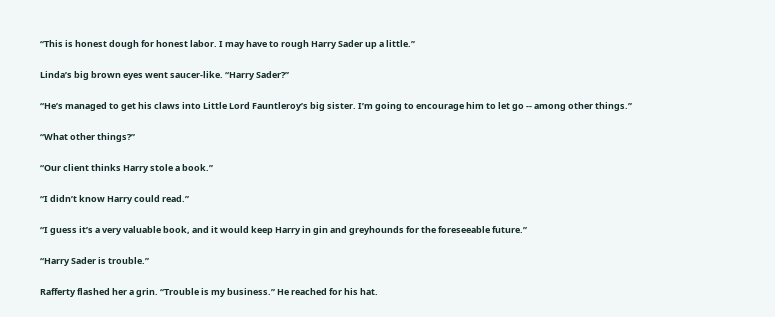“This is honest dough for honest labor. I may have to rough Harry Sader up a little.”

Linda’s big brown eyes went saucer-like. “Harry Sader?”

“He’s managed to get his claws into Little Lord Fauntleroy’s big sister. I’m going to encourage him to let go -- among other things.”

“What other things?”

“Our client thinks Harry stole a book.”

“I didn’t know Harry could read.”

“I guess it’s a very valuable book, and it would keep Harry in gin and greyhounds for the foreseeable future.”

“Harry Sader is trouble.”

Rafferty flashed her a grin. “Trouble is my business.” He reached for his hat.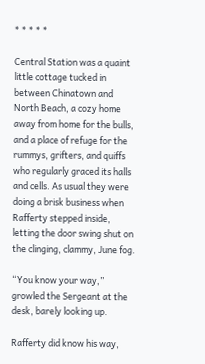* * * * *

Central Station was a quaint little cottage tucked in between Chinatown and North Beach, a cozy home away from home for the bulls, and a place of refuge for the rummys, grifters, and quiffs who regularly graced its halls and cells. As usual they were doing a brisk business when Rafferty stepped inside, letting the door swing shut on the clinging, clammy, June fog.

“You know your way,” growled the Sergeant at the desk, barely looking up.

Rafferty did know his way,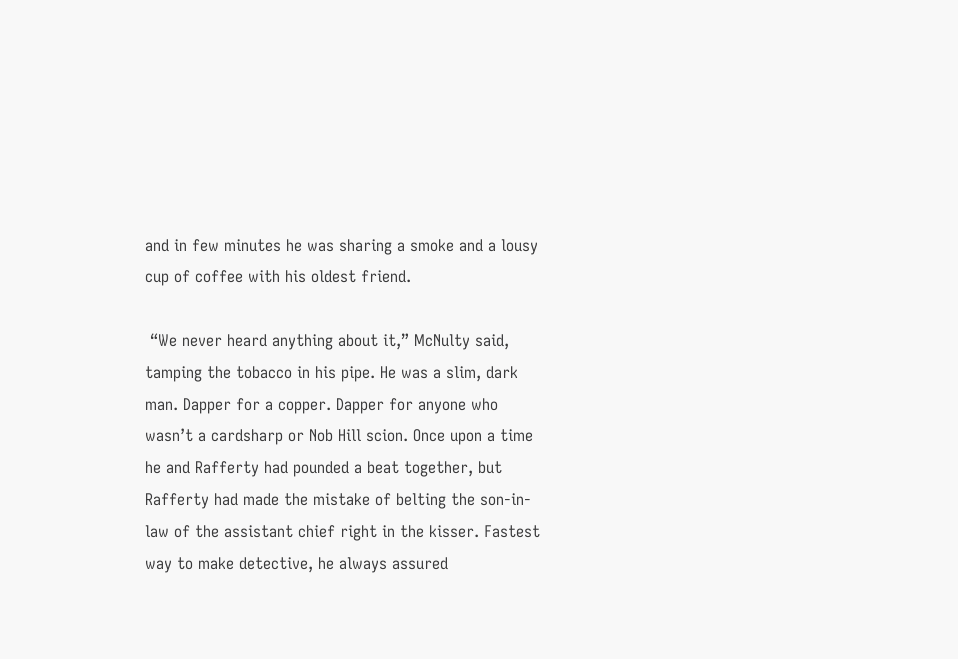and in few minutes he was sharing a smoke and a lousy cup of coffee with his oldest friend.

 “We never heard anything about it,” McNulty said, tamping the tobacco in his pipe. He was a slim, dark man. Dapper for a copper. Dapper for anyone who wasn’t a cardsharp or Nob Hill scion. Once upon a time he and Rafferty had pounded a beat together, but Rafferty had made the mistake of belting the son-in-law of the assistant chief right in the kisser. Fastest way to make detective, he always assured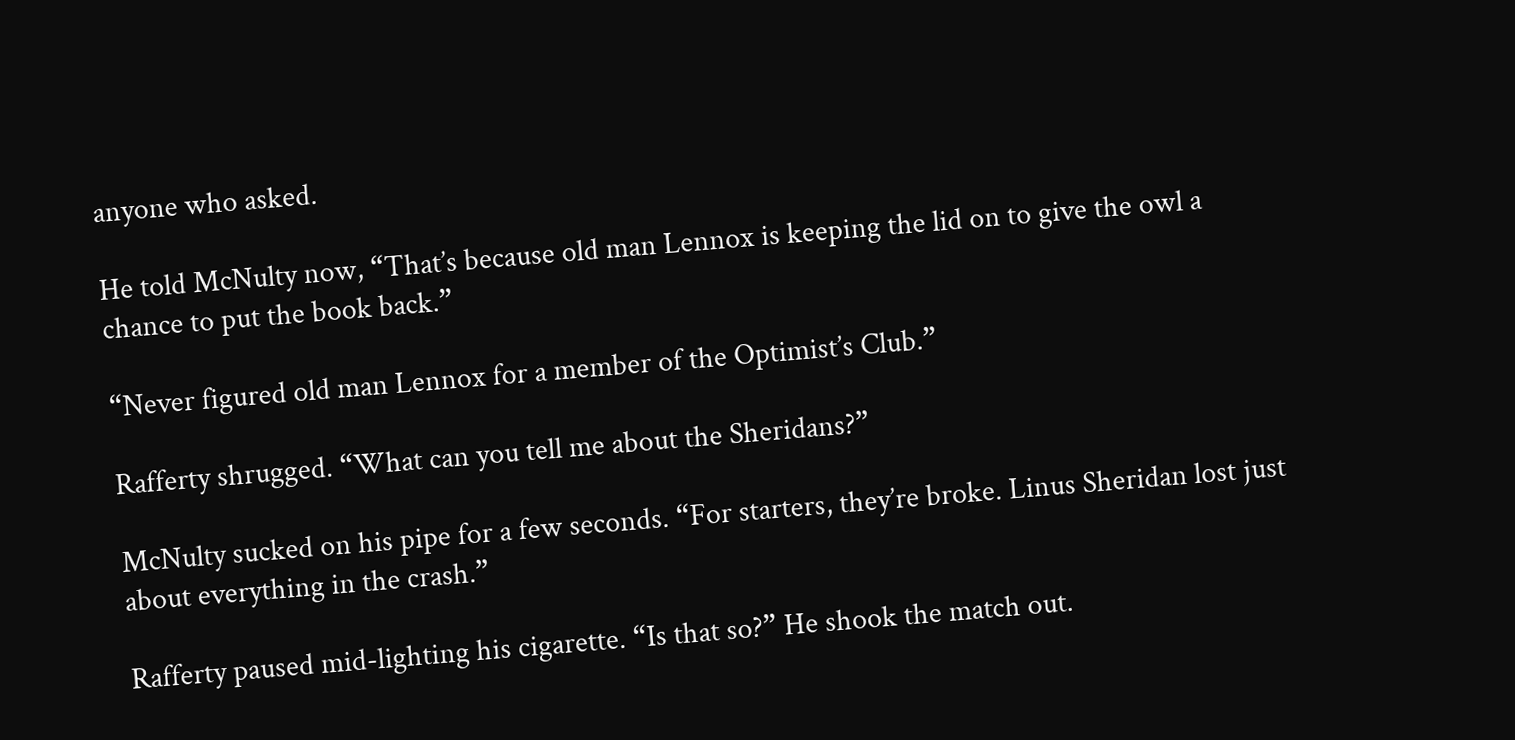anyone who asked.

He told McNulty now, “That’s because old man Lennox is keeping the lid on to give the owl a chance to put the book back.”

“Never figured old man Lennox for a member of the Optimist’s Club.”

Rafferty shrugged. “What can you tell me about the Sheridans?”

McNulty sucked on his pipe for a few seconds. “For starters, they’re broke. Linus Sheridan lost just about everything in the crash.”

Rafferty paused mid-lighting his cigarette. “Is that so?” He shook the match out.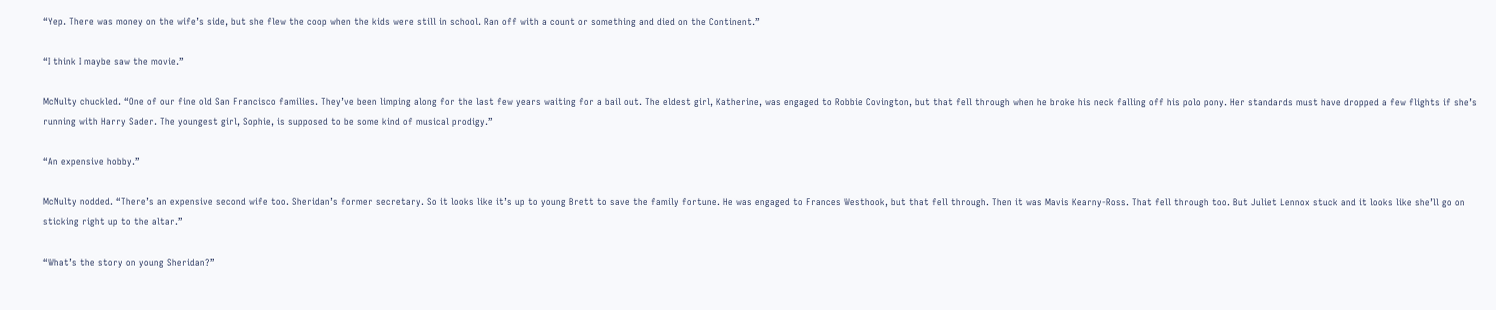“Yep. There was money on the wife’s side, but she flew the coop when the kids were still in school. Ran off with a count or something and died on the Continent.”

“I think I maybe saw the movie.”

McNulty chuckled. “One of our fine old San Francisco families. They’ve been limping along for the last few years waiting for a bail out. The eldest girl, Katherine, was engaged to Robbie Covington, but that fell through when he broke his neck falling off his polo pony. Her standards must have dropped a few flights if she’s running with Harry Sader. The youngest girl, Sophie, is supposed to be some kind of musical prodigy.”

“An expensive hobby.”

McNulty nodded. “There’s an expensive second wife too. Sheridan’s former secretary. So it looks like it’s up to young Brett to save the family fortune. He was engaged to Frances Westhook, but that fell through. Then it was Mavis Kearny-Ross. That fell through too. But Juliet Lennox stuck and it looks like she’ll go on sticking right up to the altar.”

“What’s the story on young Sheridan?”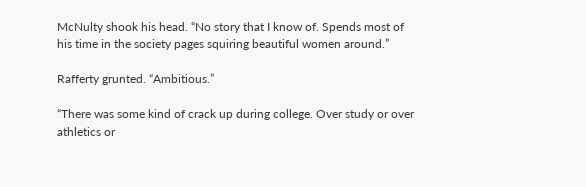McNulty shook his head. “No story that I know of. Spends most of his time in the society pages squiring beautiful women around.”

Rafferty grunted. “Ambitious.”

“There was some kind of crack up during college. Over study or over athletics or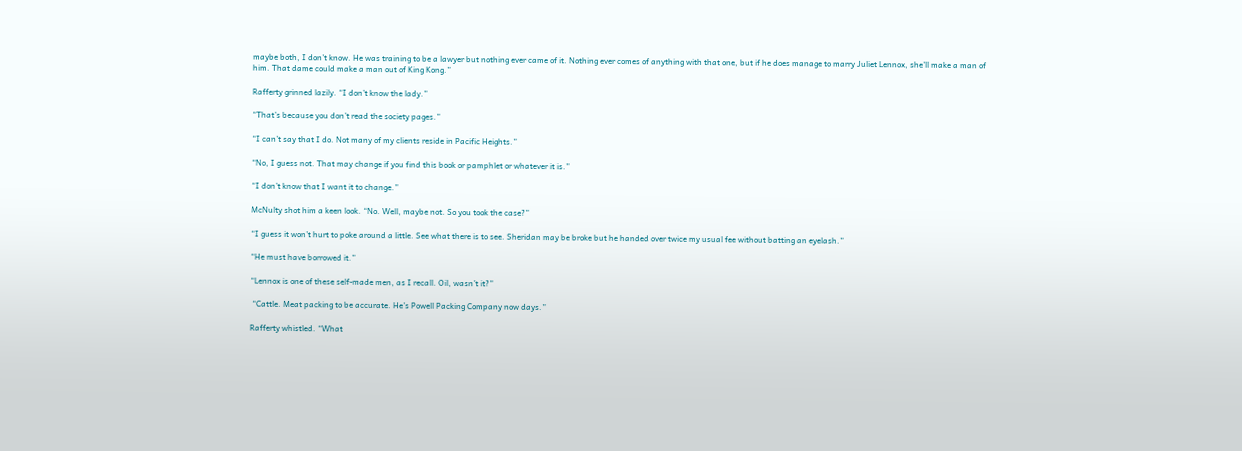maybe both, I don’t know. He was training to be a lawyer but nothing ever came of it. Nothing ever comes of anything with that one, but if he does manage to marry Juliet Lennox, she’ll make a man of him. That dame could make a man out of King Kong.”

Rafferty grinned lazily. “I don’t know the lady.”

“That’s because you don’t read the society pages.”

“I can’t say that I do. Not many of my clients reside in Pacific Heights.”

“No, I guess not. That may change if you find this book or pamphlet or whatever it is.”

“I don’t know that I want it to change.”

McNulty shot him a keen look. “No. Well, maybe not. So you took the case?”

“I guess it won’t hurt to poke around a little. See what there is to see. Sheridan may be broke but he handed over twice my usual fee without batting an eyelash.”

“He must have borrowed it.”

“Lennox is one of these self-made men, as I recall. Oil, wasn’t it?”

 “Cattle. Meat packing to be accurate. He’s Powell Packing Company now days.”

Rafferty whistled. “What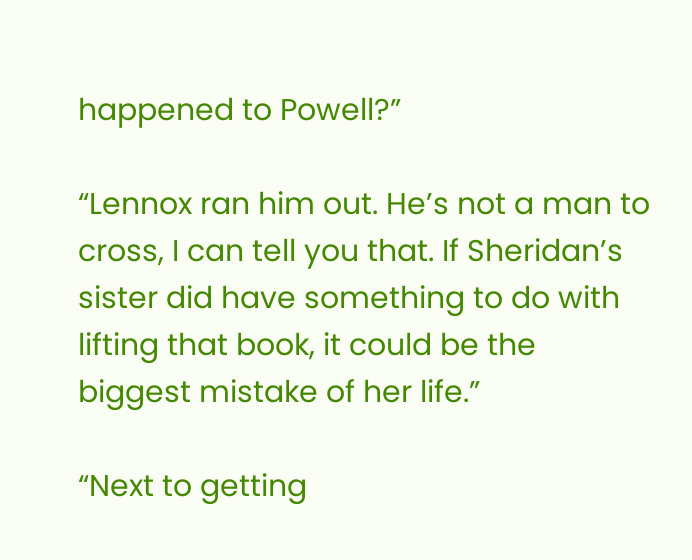happened to Powell?”

“Lennox ran him out. He’s not a man to cross, I can tell you that. If Sheridan’s sister did have something to do with lifting that book, it could be the biggest mistake of her life.”

“Next to getting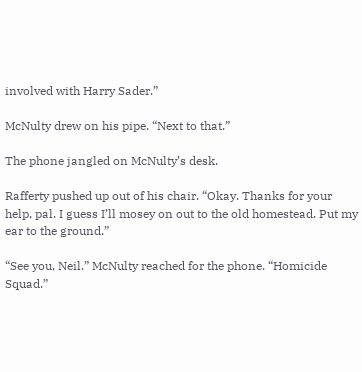involved with Harry Sader.”

McNulty drew on his pipe. “Next to that.”

The phone jangled on McNulty’s desk.

Rafferty pushed up out of his chair. “Okay. Thanks for your help, pal. I guess I’ll mosey on out to the old homestead. Put my ear to the ground.”

“See you, Neil.” McNulty reached for the phone. “Homicide Squad.”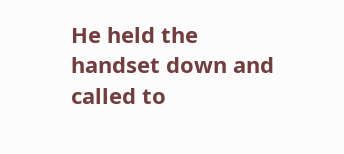He held the handset down and called to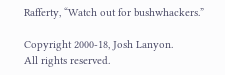Rafferty, “Watch out for bushwhackers.”

Copyright 2000-18, Josh Lanyon.
All rights reserved.